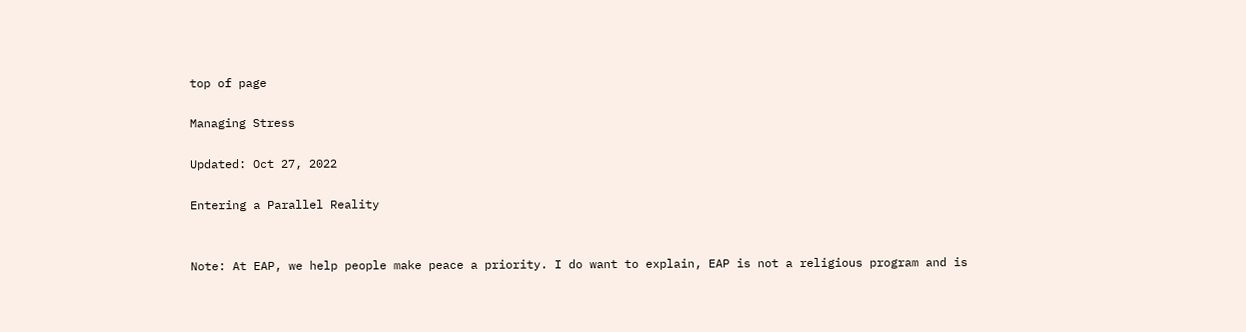top of page

Managing Stress

Updated: Oct 27, 2022

Entering a Parallel Reality


Note: At EAP, we help people make peace a priority. I do want to explain, EAP is not a religious program and is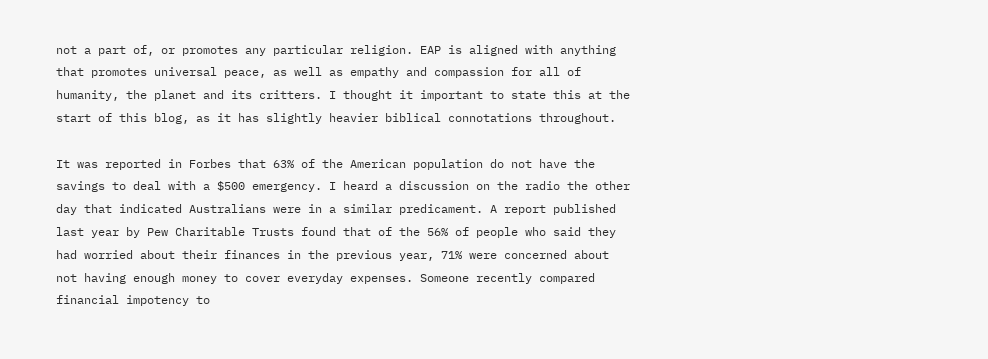not a part of, or promotes any particular religion. EAP is aligned with anything that promotes universal peace, as well as empathy and compassion for all of humanity, the planet and its critters. I thought it important to state this at the start of this blog, as it has slightly heavier biblical connotations throughout.

It was reported in Forbes that 63% of the American population do not have the savings to deal with a $500 emergency. I heard a discussion on the radio the other day that indicated Australians were in a similar predicament. A report published last year by Pew Charitable Trusts found that of the 56% of people who said they had worried about their finances in the previous year, 71% were concerned about not having enough money to cover everyday expenses. Someone recently compared financial impotency to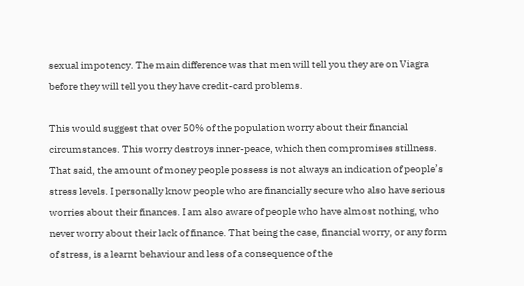sexual impotency. The main difference was that men will tell you they are on Viagra before they will tell you they have credit-card problems.

This would suggest that over 50% of the population worry about their financial circumstances. This worry destroys inner-peace, which then compromises stillness. That said, the amount of money people possess is not always an indication of people’s stress levels. I personally know people who are financially secure who also have serious worries about their finances. I am also aware of people who have almost nothing, who never worry about their lack of finance. That being the case, financial worry, or any form of stress, is a learnt behaviour and less of a consequence of the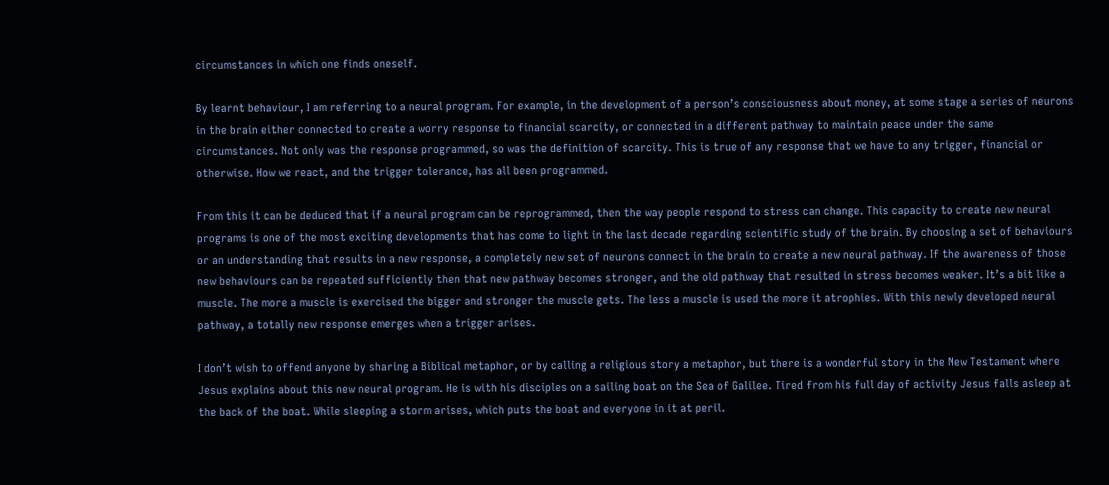circumstances in which one finds oneself.

By learnt behaviour, I am referring to a neural program. For example, in the development of a person’s consciousness about money, at some stage a series of neurons in the brain either connected to create a worry response to financial scarcity, or connected in a different pathway to maintain peace under the same circumstances. Not only was the response programmed, so was the definition of scarcity. This is true of any response that we have to any trigger, financial or otherwise. How we react, and the trigger tolerance, has all been programmed.

From this it can be deduced that if a neural program can be reprogrammed, then the way people respond to stress can change. This capacity to create new neural programs is one of the most exciting developments that has come to light in the last decade regarding scientific study of the brain. By choosing a set of behaviours or an understanding that results in a new response, a completely new set of neurons connect in the brain to create a new neural pathway. If the awareness of those new behaviours can be repeated sufficiently then that new pathway becomes stronger, and the old pathway that resulted in stress becomes weaker. It’s a bit like a muscle. The more a muscle is exercised the bigger and stronger the muscle gets. The less a muscle is used the more it atrophies. With this newly developed neural pathway, a totally new response emerges when a trigger arises.

I don’t wish to offend anyone by sharing a Biblical metaphor, or by calling a religious story a metaphor, but there is a wonderful story in the New Testament where Jesus explains about this new neural program. He is with his disciples on a sailing boat on the Sea of Galilee. Tired from his full day of activity Jesus falls asleep at the back of the boat. While sleeping a storm arises, which puts the boat and everyone in it at peril.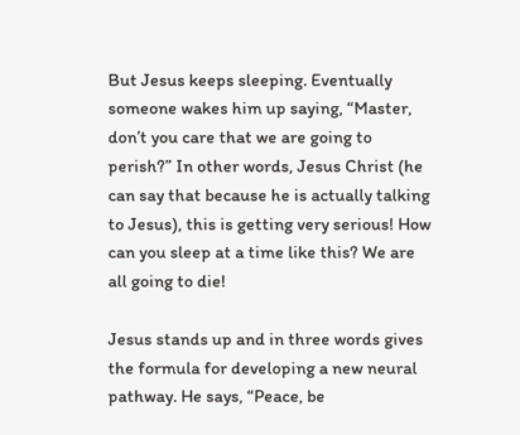But Jesus keeps sleeping. Eventually someone wakes him up saying, “Master, don’t you care that we are going to perish?” In other words, Jesus Christ (he can say that because he is actually talking to Jesus), this is getting very serious! How can you sleep at a time like this? We are all going to die!

Jesus stands up and in three words gives the formula for developing a new neural pathway. He says, “Peace, be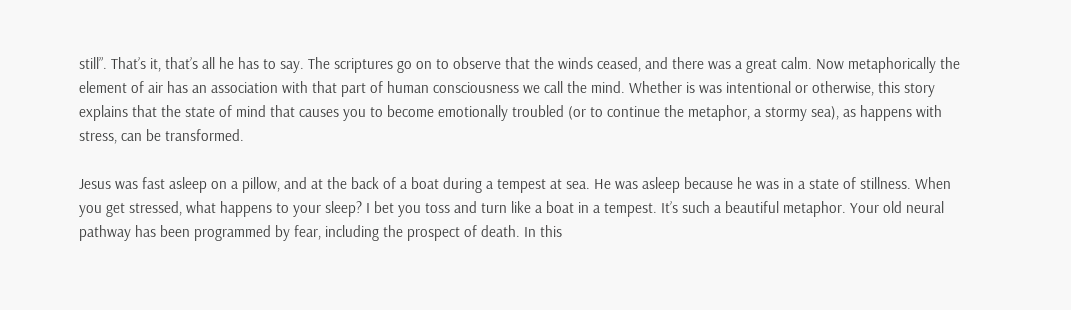still”. That’s it, that’s all he has to say. The scriptures go on to observe that the winds ceased, and there was a great calm. Now metaphorically the element of air has an association with that part of human consciousness we call the mind. Whether is was intentional or otherwise, this story explains that the state of mind that causes you to become emotionally troubled (or to continue the metaphor, a stormy sea), as happens with stress, can be transformed.

Jesus was fast asleep on a pillow, and at the back of a boat during a tempest at sea. He was asleep because he was in a state of stillness. When you get stressed, what happens to your sleep? I bet you toss and turn like a boat in a tempest. It’s such a beautiful metaphor. Your old neural pathway has been programmed by fear, including the prospect of death. In this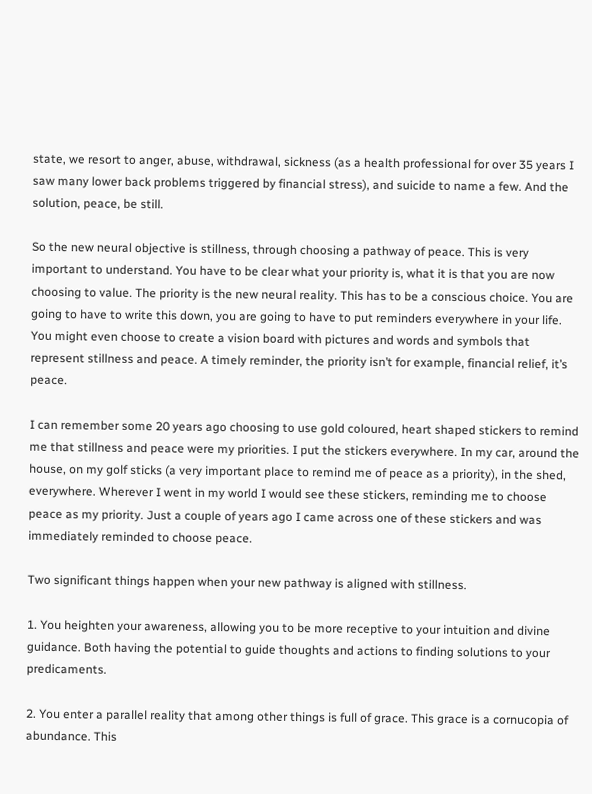state, we resort to anger, abuse, withdrawal, sickness (as a health professional for over 35 years I saw many lower back problems triggered by financial stress), and suicide to name a few. And the solution, peace, be still.

So the new neural objective is stillness, through choosing a pathway of peace. This is very important to understand. You have to be clear what your priority is, what it is that you are now choosing to value. The priority is the new neural reality. This has to be a conscious choice. You are going to have to write this down, you are going to have to put reminders everywhere in your life. You might even choose to create a vision board with pictures and words and symbols that represent stillness and peace. A timely reminder, the priority isn’t for example, financial relief, it’s peace.

I can remember some 20 years ago choosing to use gold coloured, heart shaped stickers to remind me that stillness and peace were my priorities. I put the stickers everywhere. In my car, around the house, on my golf sticks (a very important place to remind me of peace as a priority), in the shed, everywhere. Wherever I went in my world I would see these stickers, reminding me to choose peace as my priority. Just a couple of years ago I came across one of these stickers and was immediately reminded to choose peace.

Two significant things happen when your new pathway is aligned with stillness.

1. You heighten your awareness, allowing you to be more receptive to your intuition and divine guidance. Both having the potential to guide thoughts and actions to finding solutions to your predicaments.

2. You enter a parallel reality that among other things is full of grace. This grace is a cornucopia of abundance. This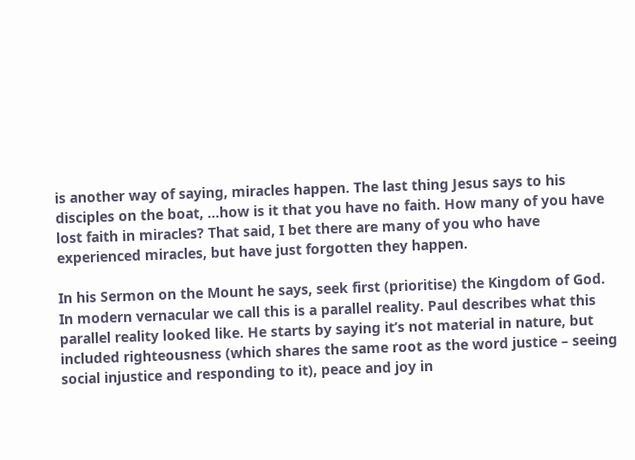is another way of saying, miracles happen. The last thing Jesus says to his disciples on the boat, …how is it that you have no faith. How many of you have lost faith in miracles? That said, I bet there are many of you who have experienced miracles, but have just forgotten they happen.

In his Sermon on the Mount he says, seek first (prioritise) the Kingdom of God. In modern vernacular we call this is a parallel reality. Paul describes what this parallel reality looked like. He starts by saying it’s not material in nature, but included righteousness (which shares the same root as the word justice – seeing social injustice and responding to it), peace and joy in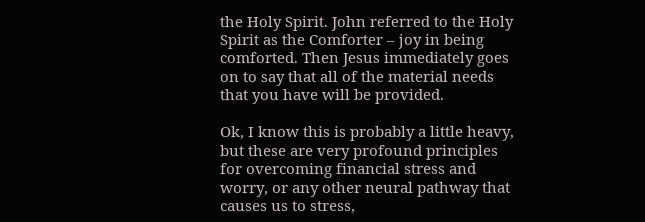the Holy Spirit. John referred to the Holy Spirit as the Comforter – joy in being comforted. Then Jesus immediately goes on to say that all of the material needs that you have will be provided.

Ok, I know this is probably a little heavy, but these are very profound principles for overcoming financial stress and worry, or any other neural pathway that causes us to stress,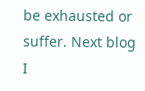be exhausted or suffer. Next blog I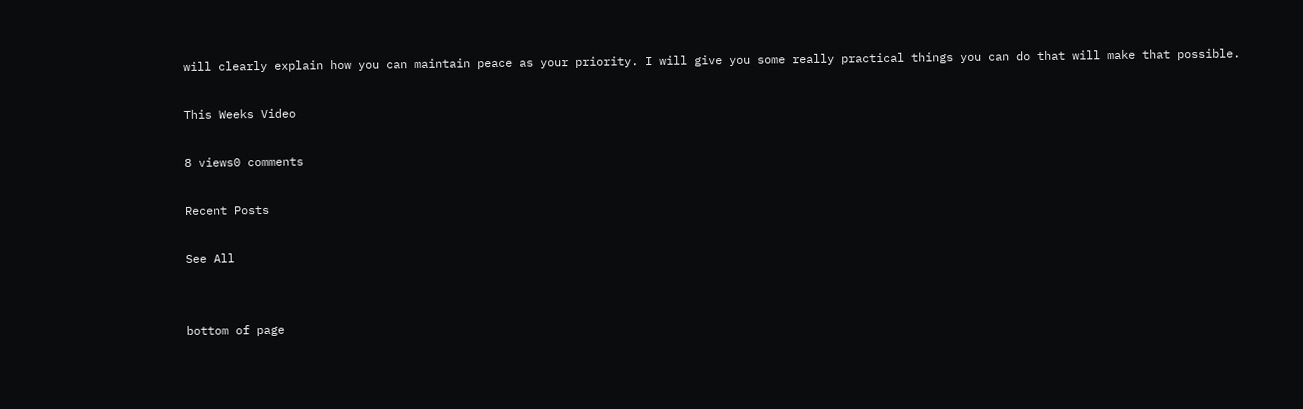will clearly explain how you can maintain peace as your priority. I will give you some really practical things you can do that will make that possible.

This Weeks Video

8 views0 comments

Recent Posts

See All


bottom of page